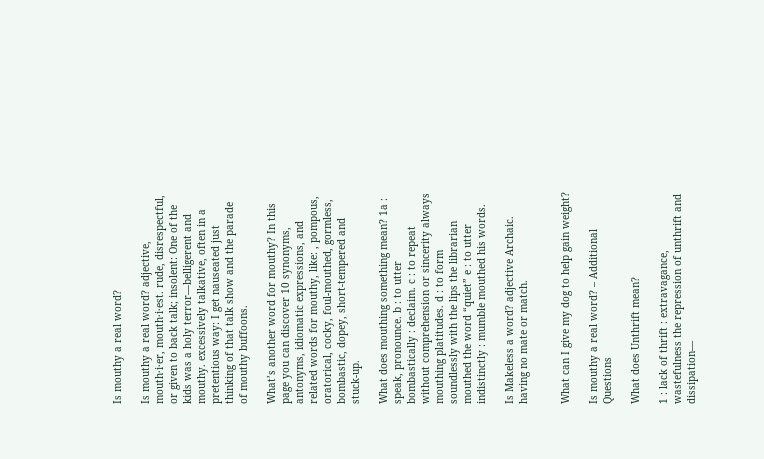Is mouthy a real word?

Is mouthy a real word? adjective, mouth·i·er, mouth·i·est. rude, disrespectful, or given to back talk; insolent: One of the kids was a holy terror—belligerent and mouthy. excessively talkative, often in a pretentious way: I get nauseated just thinking of that talk show and the parade of mouthy buffoons.

What’s another word for mouthy? In this page you can discover 10 synonyms, antonyms, idiomatic expressions, and related words for mouthy, like: , pompous, oratorical, cocky, foul-mouthed, gormless, bombastic, dopey, short-tempered and stuck-up.

What does mouthing something mean? 1a : speak, pronounce. b : to utter bombastically : declaim. c : to repeat without comprehension or sincerity always mouthing platitudes. d : to form soundlessly with the lips the librarian mouthed the word “quiet” e : to utter indistinctly : mumble mouthed his words.

Is Makeless a word? adjective Archaic. having no mate or match.


What can I give my dog to help gain weight?

Is mouthy a real word? – Additional Questions

What does Unthrift mean?

1 : lack of thrift : extravagance, wastefulness the repression of unthrift and dissipation—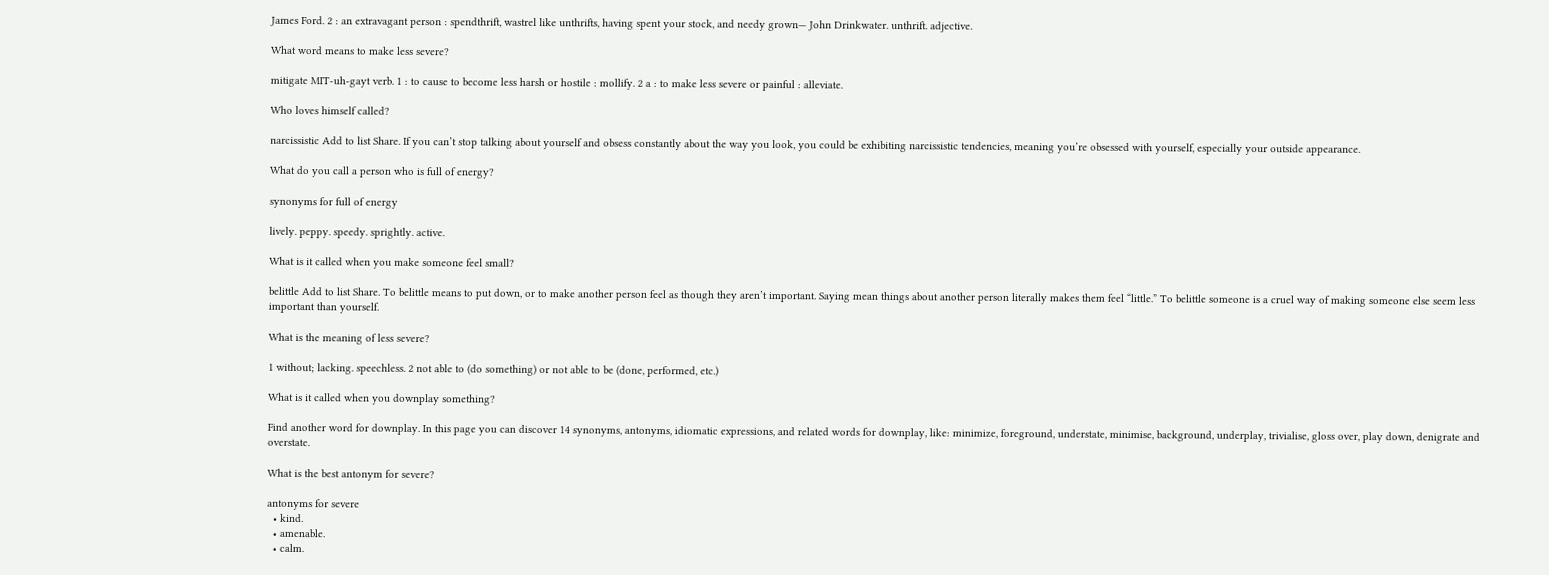James Ford. 2 : an extravagant person : spendthrift, wastrel like unthrifts, having spent your stock, and needy grown— John Drinkwater. unthrift. adjective.

What word means to make less severe?

mitigate MIT-uh-gayt verb. 1 : to cause to become less harsh or hostile : mollify. 2 a : to make less severe or painful : alleviate.

Who loves himself called?

narcissistic Add to list Share. If you can’t stop talking about yourself and obsess constantly about the way you look, you could be exhibiting narcissistic tendencies, meaning you’re obsessed with yourself, especially your outside appearance.

What do you call a person who is full of energy?

synonyms for full of energy

lively. peppy. speedy. sprightly. active.

What is it called when you make someone feel small?

belittle Add to list Share. To belittle means to put down, or to make another person feel as though they aren’t important. Saying mean things about another person literally makes them feel “little.” To belittle someone is a cruel way of making someone else seem less important than yourself.

What is the meaning of less severe?

1 without; lacking. speechless. 2 not able to (do something) or not able to be (done, performed, etc.)

What is it called when you downplay something?

Find another word for downplay. In this page you can discover 14 synonyms, antonyms, idiomatic expressions, and related words for downplay, like: minimize, foreground, understate, minimise, background, underplay, trivialise, gloss over, play down, denigrate and overstate.

What is the best antonym for severe?

antonyms for severe
  • kind.
  • amenable.
  • calm.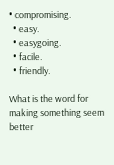• compromising.
  • easy.
  • easygoing.
  • facile.
  • friendly.

What is the word for making something seem better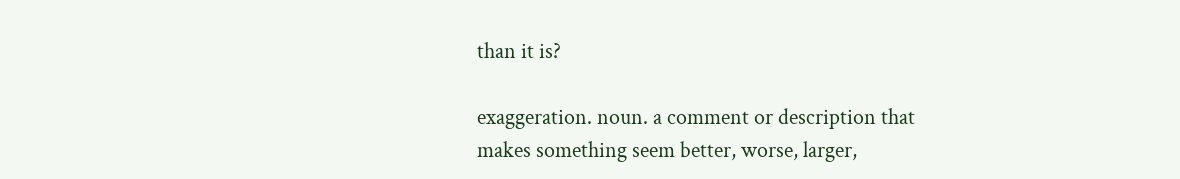than it is?

exaggeration. noun. a comment or description that makes something seem better, worse, larger,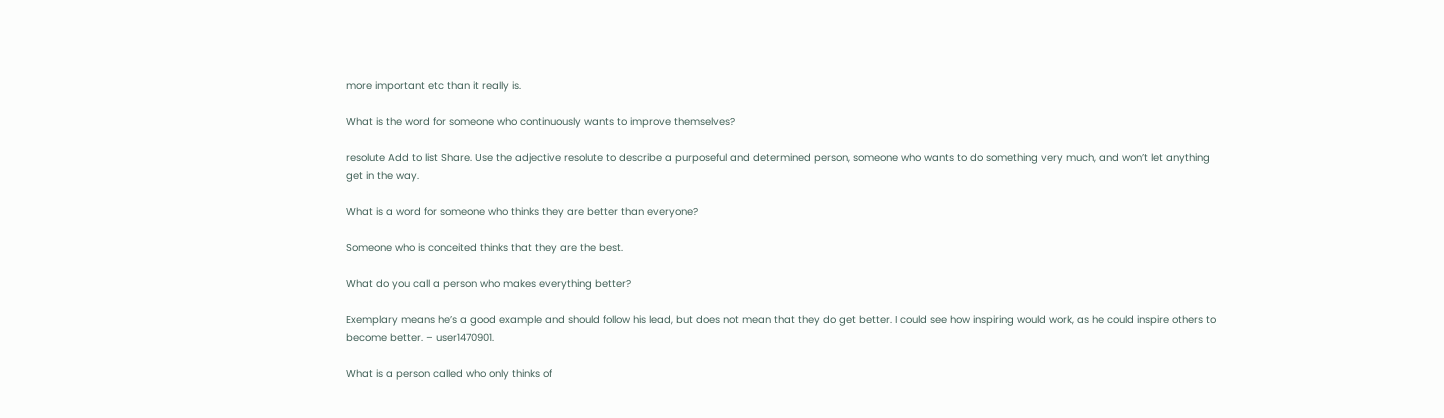more important etc than it really is.

What is the word for someone who continuously wants to improve themselves?

resolute Add to list Share. Use the adjective resolute to describe a purposeful and determined person, someone who wants to do something very much, and won’t let anything get in the way.

What is a word for someone who thinks they are better than everyone?

Someone who is conceited thinks that they are the best.

What do you call a person who makes everything better?

Exemplary means he’s a good example and should follow his lead, but does not mean that they do get better. I could see how inspiring would work, as he could inspire others to become better. – user1470901.

What is a person called who only thinks of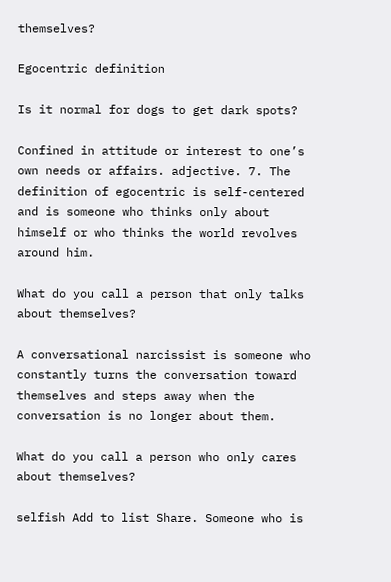themselves?

Egocentric definition

Is it normal for dogs to get dark spots?

Confined in attitude or interest to one’s own needs or affairs. adjective. 7. The definition of egocentric is self-centered and is someone who thinks only about himself or who thinks the world revolves around him.

What do you call a person that only talks about themselves?

A conversational narcissist is someone who constantly turns the conversation toward themselves and steps away when the conversation is no longer about them.

What do you call a person who only cares about themselves?

selfish Add to list Share. Someone who is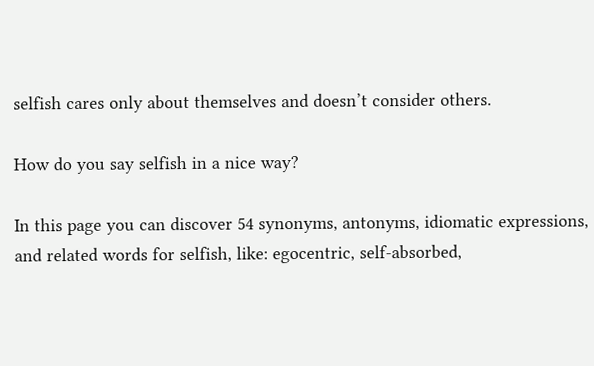selfish cares only about themselves and doesn’t consider others.

How do you say selfish in a nice way?

In this page you can discover 54 synonyms, antonyms, idiomatic expressions, and related words for selfish, like: egocentric, self-absorbed,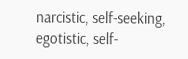narcistic, self-seeking, egotistic, self-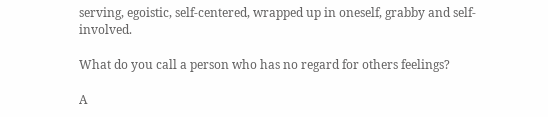serving, egoistic, self-centered, wrapped up in oneself, grabby and self-involved.

What do you call a person who has no regard for others feelings?

A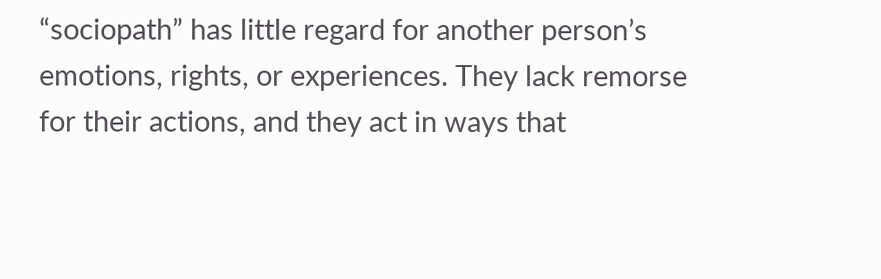“sociopath” has little regard for another person’s emotions, rights, or experiences. They lack remorse for their actions, and they act in ways that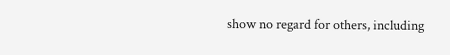show no regard for others, including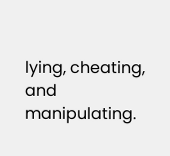lying, cheating, and manipulating.